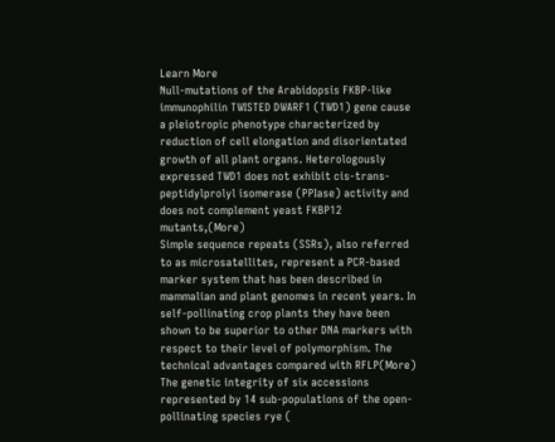Learn More
Null-mutations of the Arabidopsis FKBP-like immunophilin TWISTED DWARF1 (TWD1) gene cause a pleiotropic phenotype characterized by reduction of cell elongation and disorientated growth of all plant organs. Heterologously expressed TWD1 does not exhibit cis-trans-peptidylprolyl isomerase (PPIase) activity and does not complement yeast FKBP12 mutants,(More)
Simple sequence repeats (SSRs), also referred to as microsatellites, represent a PCR-based marker system that has been described in mammalian and plant genomes in recent years. In self-pollinating crop plants they have been shown to be superior to other DNA markers with respect to their level of polymorphism. The technical advantages compared with RFLP(More)
The genetic integrity of six accessions represented by 14 sub-populations of the open-pollinating species rye (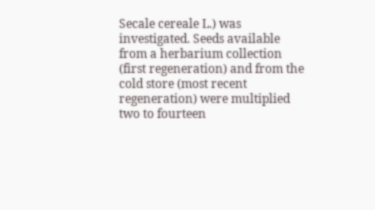Secale cereale L.) was investigated. Seeds available from a herbarium collection (first regeneration) and from the cold store (most recent regeneration) were multiplied two to fourteen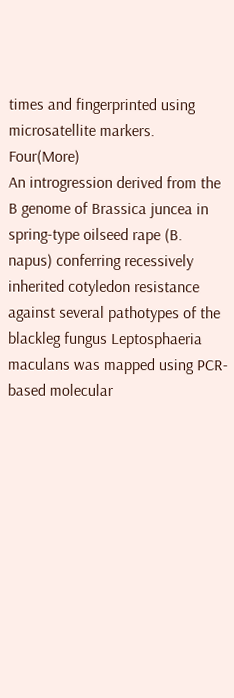times and fingerprinted using microsatellite markers. Four(More)
An introgression derived from the B genome of Brassica juncea in spring-type oilseed rape (B. napus) conferring recessively inherited cotyledon resistance against several pathotypes of the blackleg fungus Leptosphaeria maculans was mapped using PCR-based molecular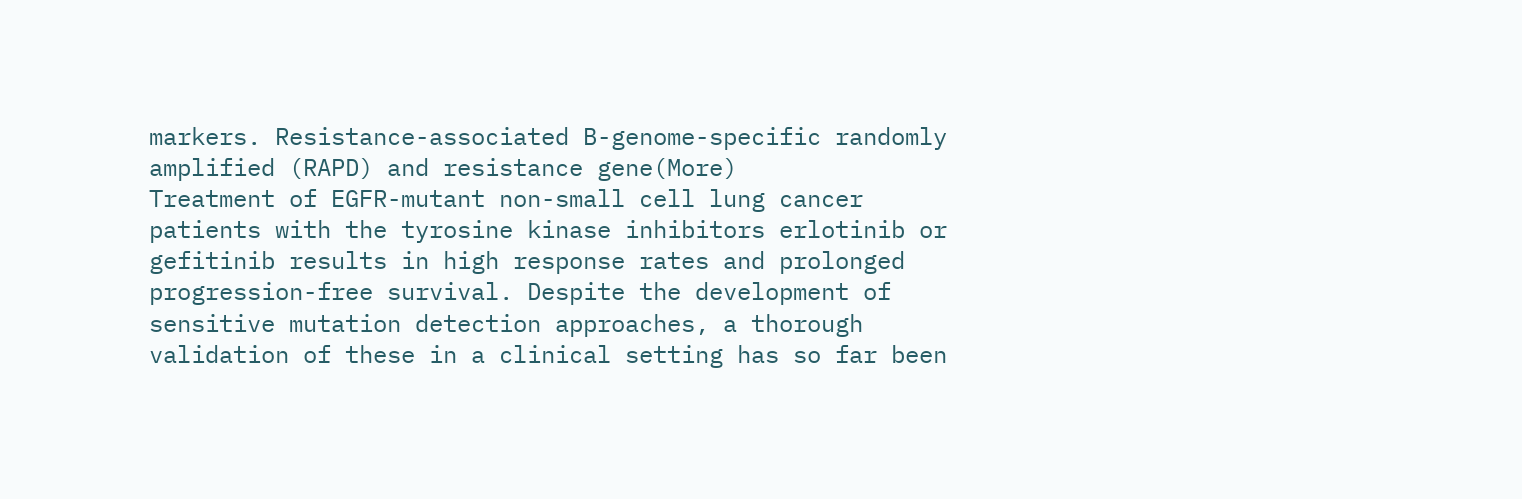markers. Resistance-associated B-genome-specific randomly amplified (RAPD) and resistance gene(More)
Treatment of EGFR-mutant non-small cell lung cancer patients with the tyrosine kinase inhibitors erlotinib or gefitinib results in high response rates and prolonged progression-free survival. Despite the development of sensitive mutation detection approaches, a thorough validation of these in a clinical setting has so far been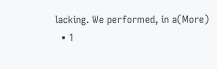lacking. We performed, in a(More)
  • 1